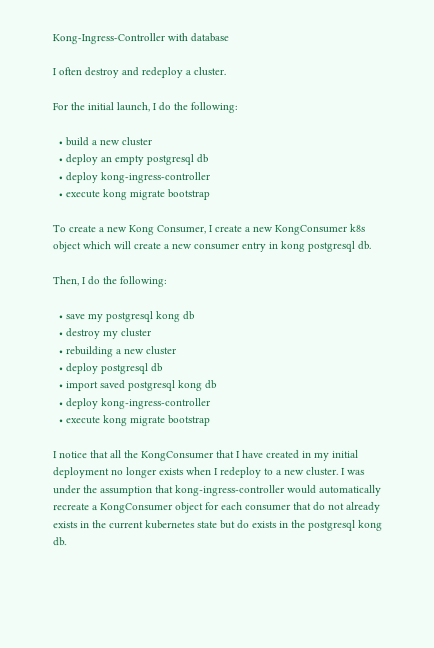Kong-Ingress-Controller with database

I often destroy and redeploy a cluster.

For the initial launch, I do the following:

  • build a new cluster
  • deploy an empty postgresql db
  • deploy kong-ingress-controller
  • execute kong migrate bootstrap

To create a new Kong Consumer, I create a new KongConsumer k8s object which will create a new consumer entry in kong postgresql db.

Then, I do the following:

  • save my postgresql kong db
  • destroy my cluster
  • rebuilding a new cluster
  • deploy postgresql db
  • import saved postgresql kong db
  • deploy kong-ingress-controller
  • execute kong migrate bootstrap

I notice that all the KongConsumer that I have created in my initial deployment no longer exists when I redeploy to a new cluster. I was under the assumption that kong-ingress-controller would automatically recreate a KongConsumer object for each consumer that do not already exists in the current kubernetes state but do exists in the postgresql kong db.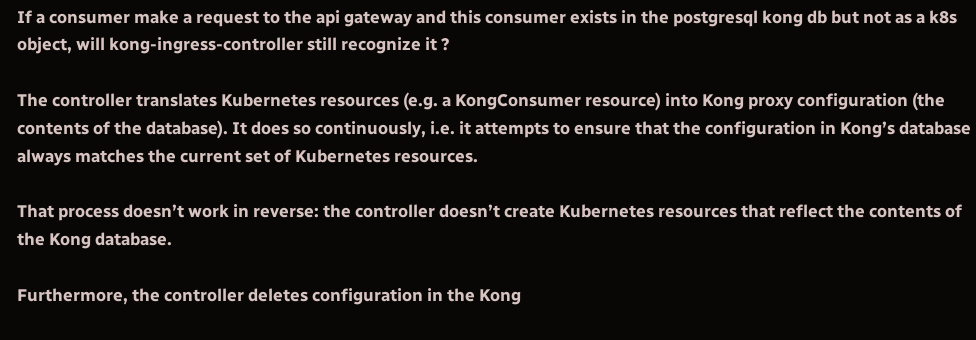If a consumer make a request to the api gateway and this consumer exists in the postgresql kong db but not as a k8s object, will kong-ingress-controller still recognize it ?

The controller translates Kubernetes resources (e.g. a KongConsumer resource) into Kong proxy configuration (the contents of the database). It does so continuously, i.e. it attempts to ensure that the configuration in Kong’s database always matches the current set of Kubernetes resources.

That process doesn’t work in reverse: the controller doesn’t create Kubernetes resources that reflect the contents of the Kong database.

Furthermore, the controller deletes configuration in the Kong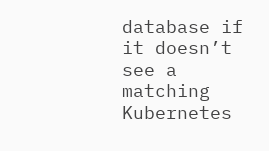database if it doesn’t see a matching Kubernetes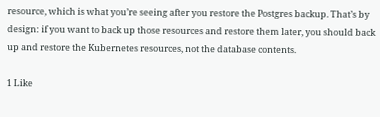resource, which is what you’re seeing after you restore the Postgres backup. That’s by design: if you want to back up those resources and restore them later, you should back up and restore the Kubernetes resources, not the database contents.

1 Like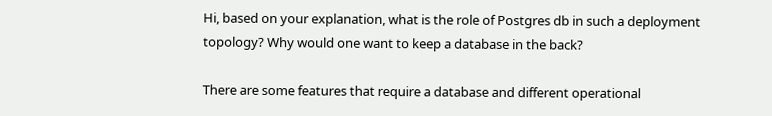Hi, based on your explanation, what is the role of Postgres db in such a deployment topology? Why would one want to keep a database in the back?

There are some features that require a database and different operational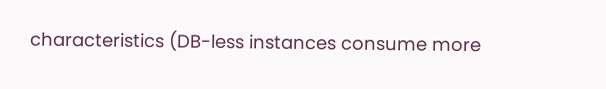characteristics (DB-less instances consume more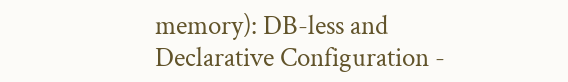memory): DB-less and Declarative Configuration -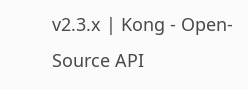v2.3.x | Kong - Open-Source API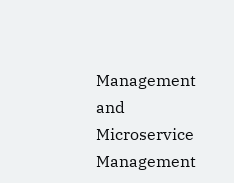Management and Microservice Management